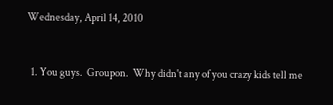Wednesday, April 14, 2010


  1. You guys.  Groupon.  Why didn't any of you crazy kids tell me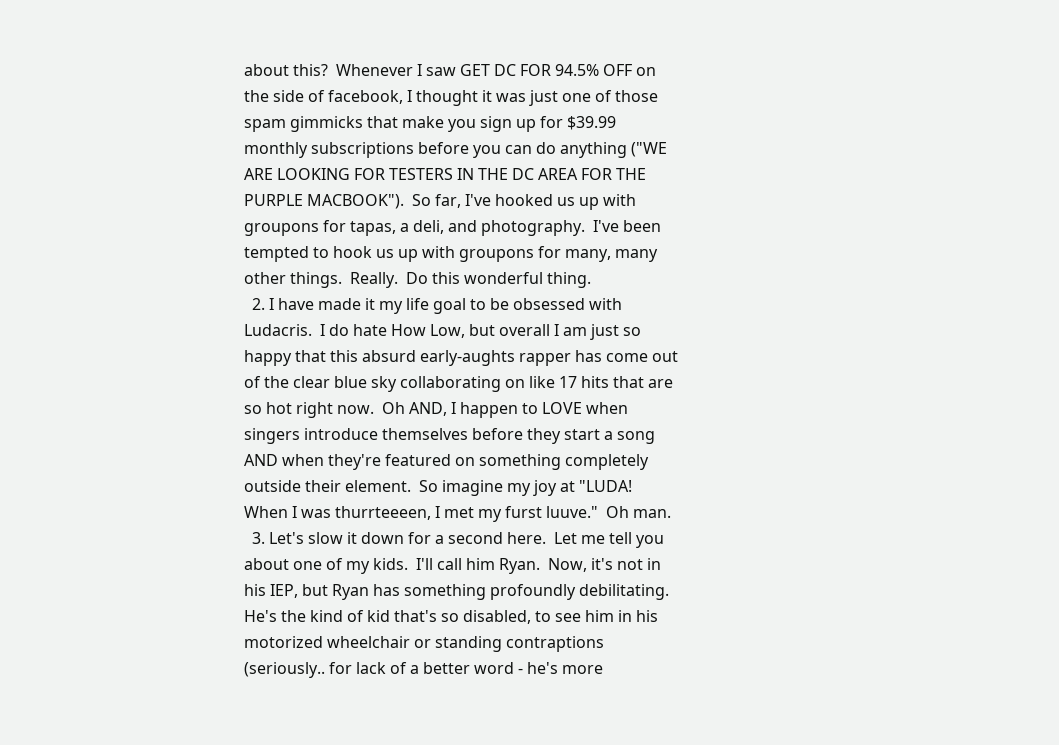about this?  Whenever I saw GET DC FOR 94.5% OFF on the side of facebook, I thought it was just one of those spam gimmicks that make you sign up for $39.99 monthly subscriptions before you can do anything ("WE ARE LOOKING FOR TESTERS IN THE DC AREA FOR THE PURPLE MACBOOK").  So far, I've hooked us up with groupons for tapas, a deli, and photography.  I've been tempted to hook us up with groupons for many, many other things.  Really.  Do this wonderful thing.
  2. I have made it my life goal to be obsessed with Ludacris.  I do hate How Low, but overall I am just so happy that this absurd early-aughts rapper has come out of the clear blue sky collaborating on like 17 hits that are so hot right now.  Oh AND, I happen to LOVE when singers introduce themselves before they start a song AND when they're featured on something completely outside their element.  So imagine my joy at "LUDA!  When I was thurrteeeen, I met my furst luuve."  Oh man.
  3. Let's slow it down for a second here.  Let me tell you about one of my kids.  I'll call him Ryan.  Now, it's not in his IEP, but Ryan has something profoundly debilitating.  He's the kind of kid that's so disabled, to see him in his motorized wheelchair or standing contraptions (seriously.. for lack of a better word - he's more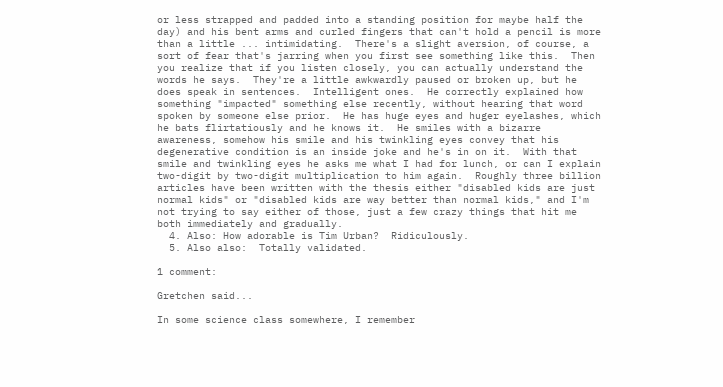or less strapped and padded into a standing position for maybe half the day) and his bent arms and curled fingers that can't hold a pencil is more than a little ... intimidating.  There's a slight aversion, of course, a sort of fear that's jarring when you first see something like this.  Then you realize that if you listen closely, you can actually understand the words he says.  They're a little awkwardly paused or broken up, but he does speak in sentences.  Intelligent ones.  He correctly explained how something "impacted" something else recently, without hearing that word spoken by someone else prior.  He has huge eyes and huger eyelashes, which he bats flirtatiously and he knows it.  He smiles with a bizarre awareness, somehow his smile and his twinkling eyes convey that his degenerative condition is an inside joke and he's in on it.  With that smile and twinkling eyes he asks me what I had for lunch, or can I explain two-digit by two-digit multiplication to him again.  Roughly three billion articles have been written with the thesis either "disabled kids are just normal kids" or "disabled kids are way better than normal kids," and I'm not trying to say either of those, just a few crazy things that hit me both immediately and gradually.
  4. Also: How adorable is Tim Urban?  Ridiculously.
  5. Also also:  Totally validated.

1 comment:

Gretchen said...

In some science class somewhere, I remember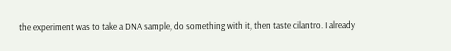the experiment was to take a DNA sample, do something with it, then taste cilantro. I already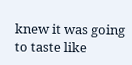knew it was going to taste like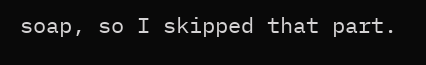soap, so I skipped that part.